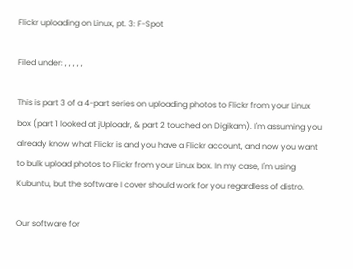Flickr uploading on Linux, pt. 3: F-Spot

Filed under: , , , , ,

This is part 3 of a 4-part series on uploading photos to Flickr from your Linux box (part 1 looked at jUploadr, & part 2 touched on Digikam). I'm assuming you already know what Flickr is and you have a Flickr account, and now you want to bulk upload photos to Flickr from your Linux box. In my case, I'm using Kubuntu, but the software I cover should work for you regardless of distro.

Our software for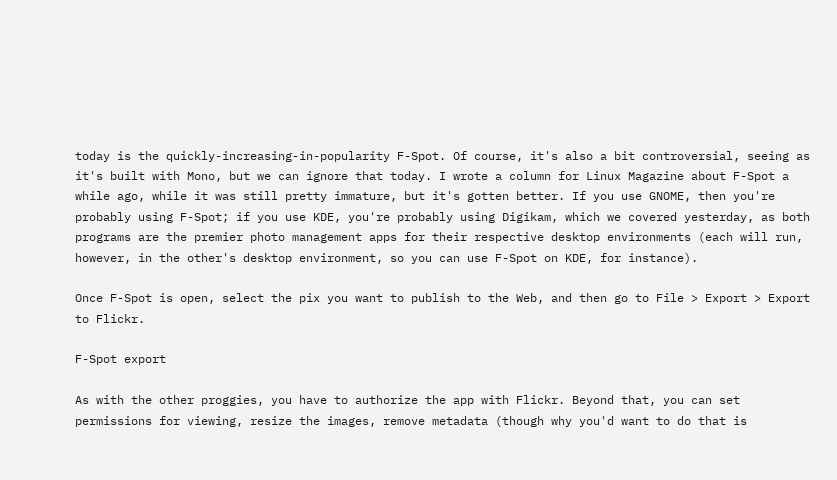today is the quickly-increasing-in-popularity F-Spot. Of course, it's also a bit controversial, seeing as it's built with Mono, but we can ignore that today. I wrote a column for Linux Magazine about F-Spot a while ago, while it was still pretty immature, but it's gotten better. If you use GNOME, then you're probably using F-Spot; if you use KDE, you're probably using Digikam, which we covered yesterday, as both programs are the premier photo management apps for their respective desktop environments (each will run, however, in the other's desktop environment, so you can use F-Spot on KDE, for instance).

Once F-Spot is open, select the pix you want to publish to the Web, and then go to File > Export > Export to Flickr.

F-Spot export

As with the other proggies, you have to authorize the app with Flickr. Beyond that, you can set permissions for viewing, resize the images, remove metadata (though why you'd want to do that is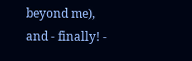beyond me), and - finally! -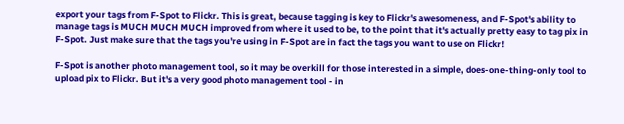export your tags from F-Spot to Flickr. This is great, because tagging is key to Flickr's awesomeness, and F-Spot's ability to manage tags is MUCH MUCH MUCH improved from where it used to be, to the point that it's actually pretty easy to tag pix in F-Spot. Just make sure that the tags you're using in F-Spot are in fact the tags you want to use on Flickr!

F-Spot is another photo management tool, so it may be overkill for those interested in a simple, does-one-thing-only tool to upload pix to Flickr. But it's a very good photo management tool - in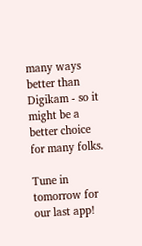many ways better than Digikam - so it might be a better choice for many folks.

Tune in tomorrow for our last app!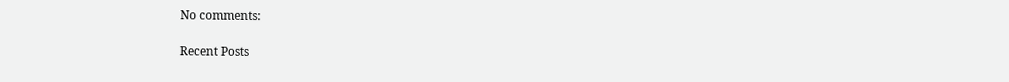No comments:

Recent Posts